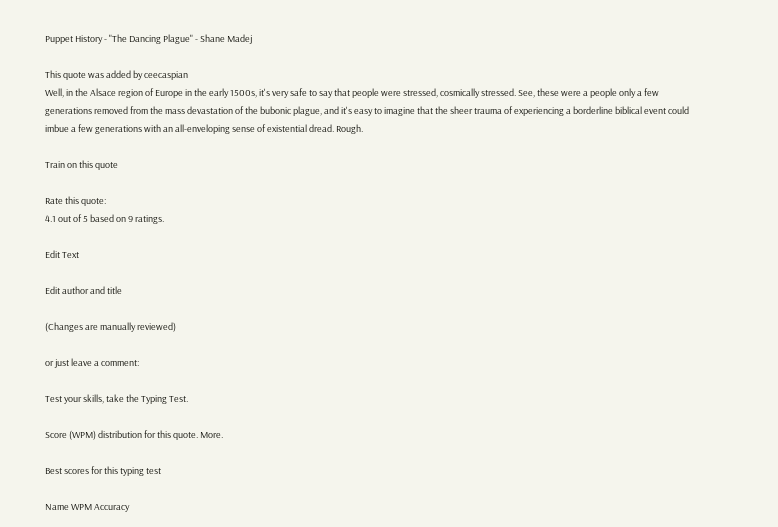Puppet History - "The Dancing Plague" - Shane Madej

This quote was added by ceecaspian
Well, in the Alsace region of Europe in the early 1500s, it's very safe to say that people were stressed, cosmically stressed. See, these were a people only a few generations removed from the mass devastation of the bubonic plague, and it's easy to imagine that the sheer trauma of experiencing a borderline biblical event could imbue a few generations with an all-enveloping sense of existential dread. Rough.

Train on this quote

Rate this quote:
4.1 out of 5 based on 9 ratings.

Edit Text

Edit author and title

(Changes are manually reviewed)

or just leave a comment:

Test your skills, take the Typing Test.

Score (WPM) distribution for this quote. More.

Best scores for this typing test

Name WPM Accuracy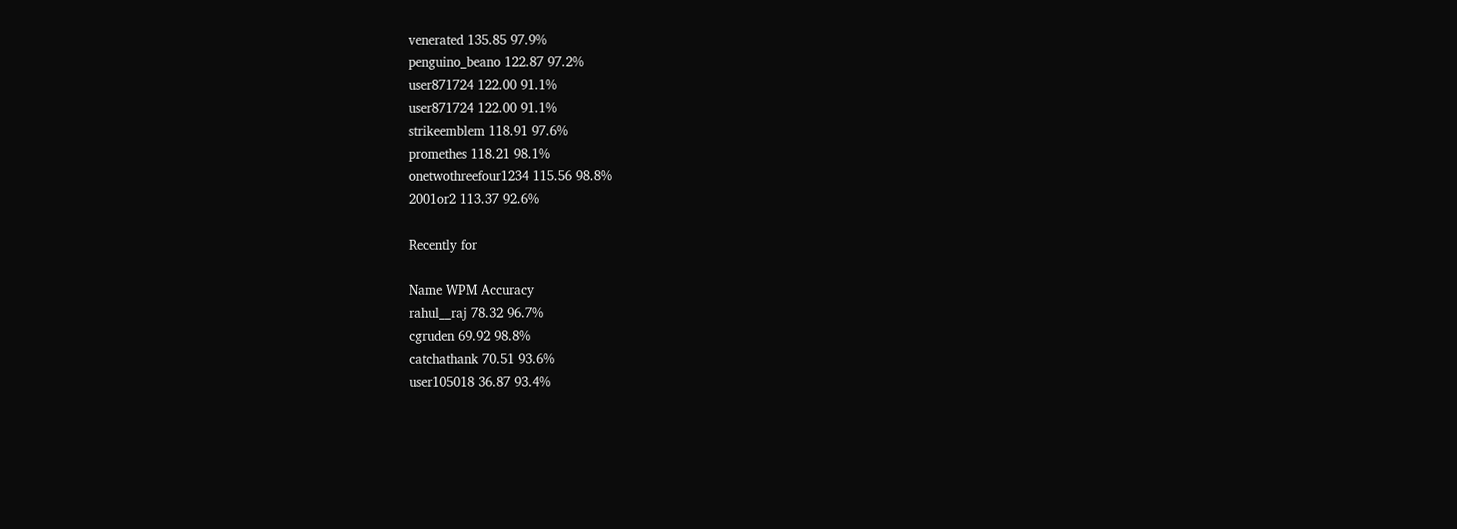venerated 135.85 97.9%
penguino_beano 122.87 97.2%
user871724 122.00 91.1%
user871724 122.00 91.1%
strikeemblem 118.91 97.6%
promethes 118.21 98.1%
onetwothreefour1234 115.56 98.8%
2001or2 113.37 92.6%

Recently for

Name WPM Accuracy
rahul__raj 78.32 96.7%
cgruden 69.92 98.8%
catchathank 70.51 93.6%
user105018 36.87 93.4%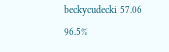beckycudecki 57.06 96.5%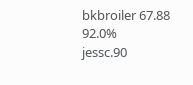bkbroiler 67.88 92.0%
jessc.90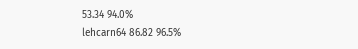53.34 94.0%
lehcarn64 86.82 96.5%